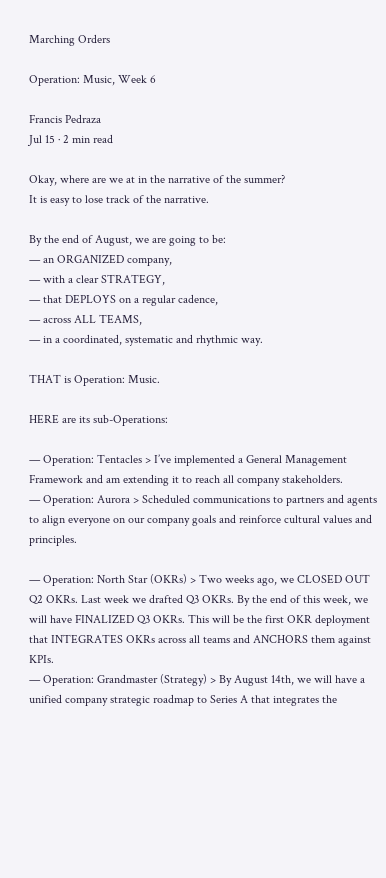Marching Orders

Operation: Music, Week 6

Francis Pedraza
Jul 15 · 2 min read

Okay, where are we at in the narrative of the summer?
It is easy to lose track of the narrative.

By the end of August, we are going to be:
— an ORGANIZED company,
— with a clear STRATEGY,
— that DEPLOYS on a regular cadence,
— across ALL TEAMS,
— in a coordinated, systematic and rhythmic way.

THAT is Operation: Music.

HERE are its sub-Operations:

— Operation: Tentacles > I’ve implemented a General Management Framework and am extending it to reach all company stakeholders.
— Operation: Aurora > Scheduled communications to partners and agents to align everyone on our company goals and reinforce cultural values and principles.

— Operation: North Star (OKRs) > Two weeks ago, we CLOSED OUT Q2 OKRs. Last week we drafted Q3 OKRs. By the end of this week, we will have FINALIZED Q3 OKRs. This will be the first OKR deployment that INTEGRATES OKRs across all teams and ANCHORS them against KPIs.
— Operation: Grandmaster (Strategy) > By August 14th, we will have a unified company strategic roadmap to Series A that integrates the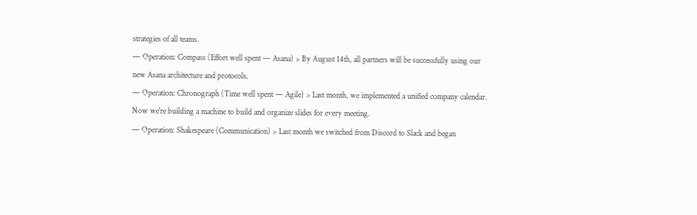strategies of all teams.
— Operation: Compass (Effort well spent — Asana) > By August 14th, all partners will be successfully using our new Asana architecture and protocols.
— Operation: Chronograph (Time well spent — Agile) > Last month, we implemented a unified company calendar. Now we’re building a machine to build and organize slides for every meeting.
— Operation: Shakespeare (Communication) > Last month we switched from Discord to Slack and began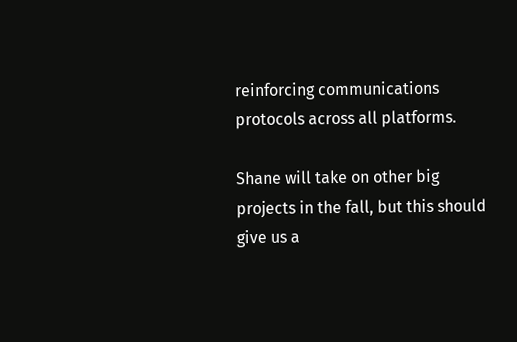reinforcing communications protocols across all platforms.

Shane will take on other big projects in the fall, but this should give us a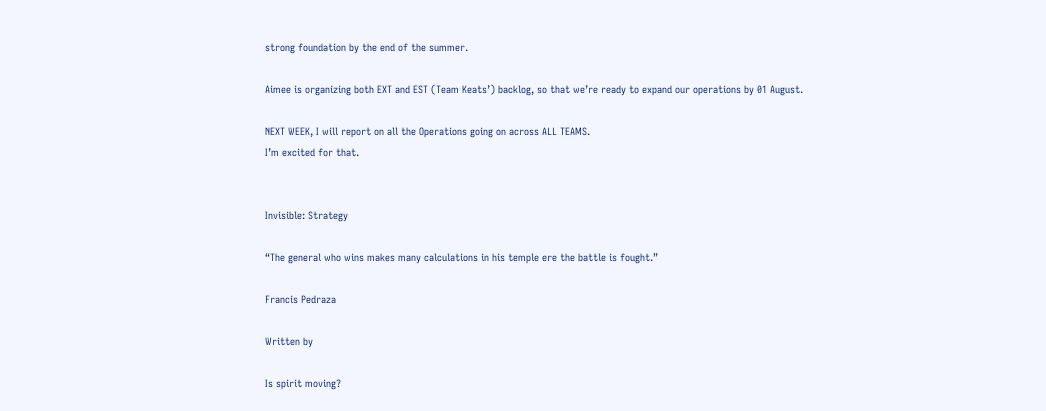strong foundation by the end of the summer.

Aimee is organizing both EXT and EST (Team Keats’) backlog, so that we’re ready to expand our operations by 01 August.

NEXT WEEK, I will report on all the Operations going on across ALL TEAMS.
I’m excited for that.


Invisible: Strategy

“The general who wins makes many calculations in his temple ere the battle is fought.”

Francis Pedraza

Written by

Is spirit moving?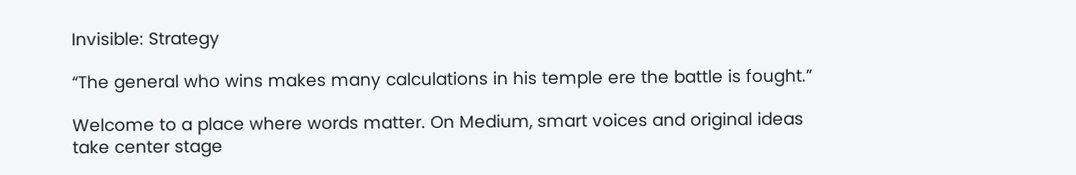Invisible: Strategy

“The general who wins makes many calculations in his temple ere the battle is fought.”

Welcome to a place where words matter. On Medium, smart voices and original ideas take center stage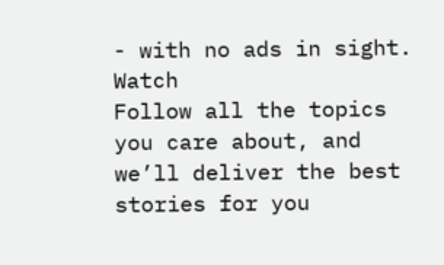- with no ads in sight. Watch
Follow all the topics you care about, and we’ll deliver the best stories for you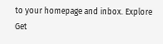to your homepage and inbox. Explore
Get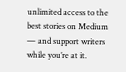unlimited access to the best stories on Medium — and support writers while you’re at it.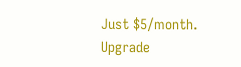Just $5/month. Upgrade